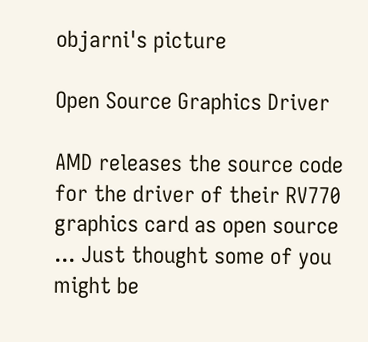objarni's picture

Open Source Graphics Driver

AMD releases the source code for the driver of their RV770 graphics card as open source ... Just thought some of you might be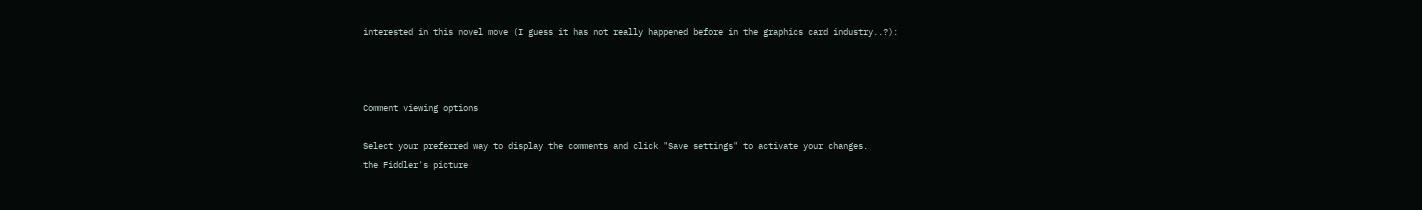interested in this novel move (I guess it has not really happened before in the graphics card industry..?):



Comment viewing options

Select your preferred way to display the comments and click "Save settings" to activate your changes.
the Fiddler's picture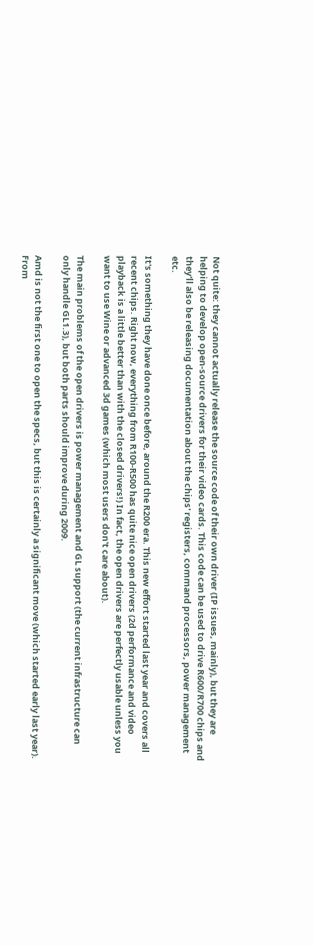Not quite: they cannot actually release the source code of their own driver (IP issues, mainly), but they are helping to develop open-source drivers for their video cards. This code can be used to drive R600/R700 chips and they'll also be releasing documentation about the chips' registers, command processors, power management etc.

It's something they have done once before, around the R200 era. This new effort started last year and covers all recent chips. Right now, everything from R100-R500 has quite nice open drivers (2d performance and video playback is a little better than with the closed drivers!) In fact, the open drivers are perfectly usable unless you want to use Wine or advanced 3d games (which most users don't care about).

The main problems of the open drivers is power management and GL support (the current infrastructure can only handle GL1.3), but both parts should improve during 2009.

Amd is not the first one to open the specs, but this is certainly a significant move (which started early last year). From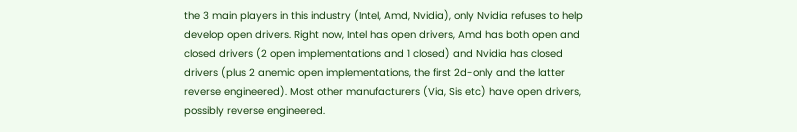the 3 main players in this industry (Intel, Amd, Nvidia), only Nvidia refuses to help develop open drivers. Right now, Intel has open drivers, Amd has both open and closed drivers (2 open implementations and 1 closed) and Nvidia has closed drivers (plus 2 anemic open implementations, the first 2d-only and the latter reverse engineered). Most other manufacturers (Via, Sis etc) have open drivers, possibly reverse engineered.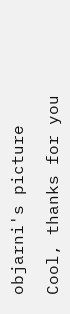objarni's picture

Cool, thanks for you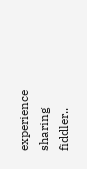experience sharing fiddler..